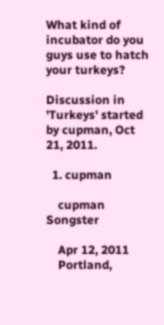What kind of incubator do you guys use to hatch your turkeys?

Discussion in 'Turkeys' started by cupman, Oct 21, 2011.

  1. cupman

    cupman Songster

    Apr 12, 2011
    Portland,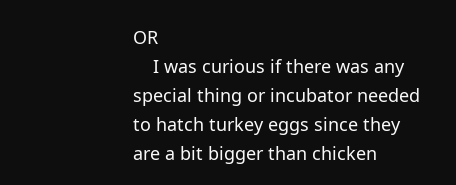OR
    I was curious if there was any special thing or incubator needed to hatch turkey eggs since they are a bit bigger than chicken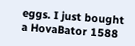eggs. I just bought a HovaBator 1588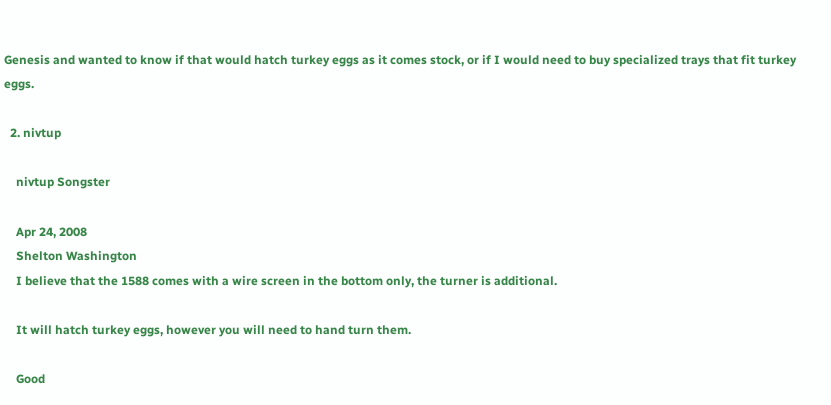Genesis and wanted to know if that would hatch turkey eggs as it comes stock, or if I would need to buy specialized trays that fit turkey eggs.

  2. nivtup

    nivtup Songster

    Apr 24, 2008
    Shelton Washington
    I believe that the 1588 comes with a wire screen in the bottom only, the turner is additional.

    It will hatch turkey eggs, however you will need to hand turn them.

    Good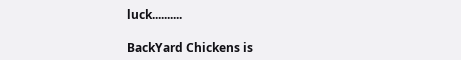luck..........

BackYard Chickens is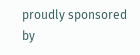proudly sponsored by